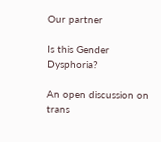Our partner

Is this Gender Dysphoria?

An open discussion on trans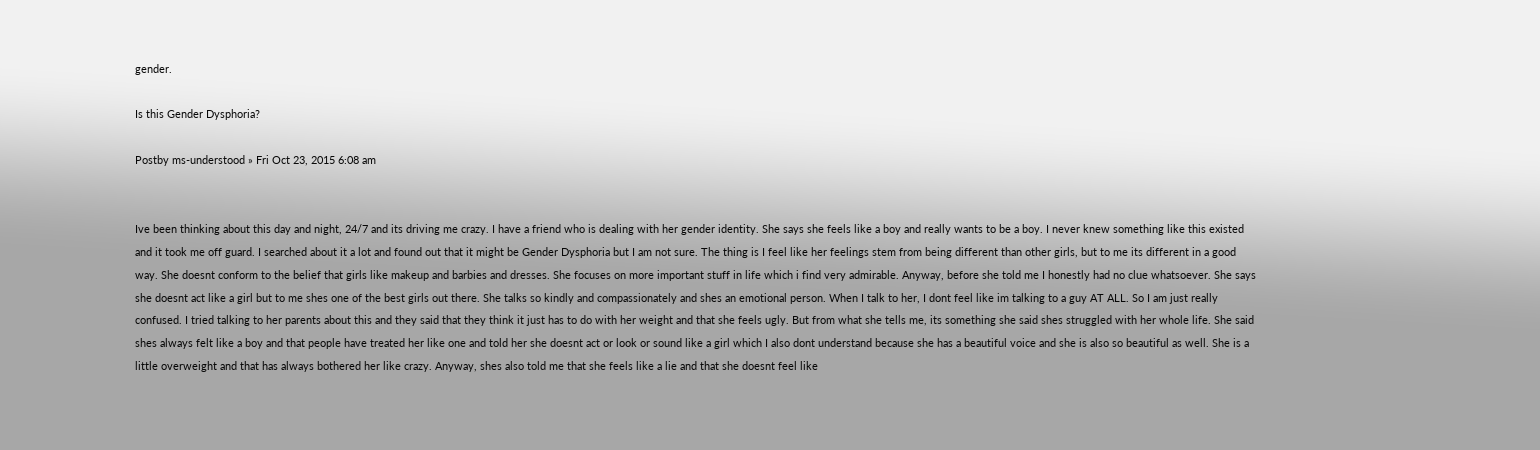gender.

Is this Gender Dysphoria?

Postby ms-understood » Fri Oct 23, 2015 6:08 am


Ive been thinking about this day and night, 24/7 and its driving me crazy. I have a friend who is dealing with her gender identity. She says she feels like a boy and really wants to be a boy. I never knew something like this existed and it took me off guard. I searched about it a lot and found out that it might be Gender Dysphoria but I am not sure. The thing is I feel like her feelings stem from being different than other girls, but to me its different in a good way. She doesnt conform to the belief that girls like makeup and barbies and dresses. She focuses on more important stuff in life which i find very admirable. Anyway, before she told me I honestly had no clue whatsoever. She says she doesnt act like a girl but to me shes one of the best girls out there. She talks so kindly and compassionately and shes an emotional person. When I talk to her, I dont feel like im talking to a guy AT ALL. So I am just really confused. I tried talking to her parents about this and they said that they think it just has to do with her weight and that she feels ugly. But from what she tells me, its something she said shes struggled with her whole life. She said shes always felt like a boy and that people have treated her like one and told her she doesnt act or look or sound like a girl which I also dont understand because she has a beautiful voice and she is also so beautiful as well. She is a little overweight and that has always bothered her like crazy. Anyway, shes also told me that she feels like a lie and that she doesnt feel like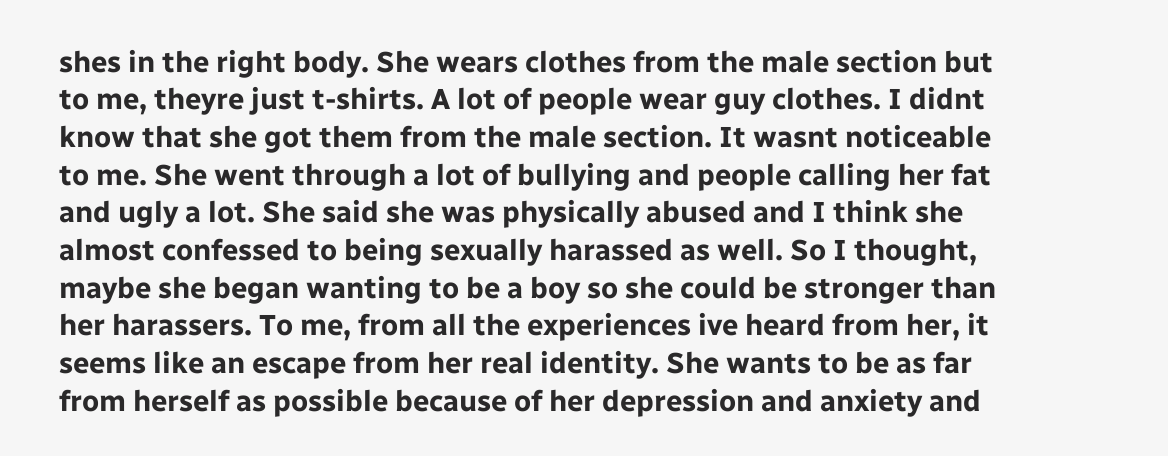shes in the right body. She wears clothes from the male section but to me, theyre just t-shirts. A lot of people wear guy clothes. I didnt know that she got them from the male section. It wasnt noticeable to me. She went through a lot of bullying and people calling her fat and ugly a lot. She said she was physically abused and I think she almost confessed to being sexually harassed as well. So I thought, maybe she began wanting to be a boy so she could be stronger than her harassers. To me, from all the experiences ive heard from her, it seems like an escape from her real identity. She wants to be as far from herself as possible because of her depression and anxiety and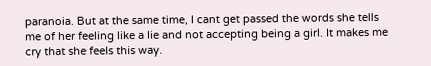paranoia. But at the same time, I cant get passed the words she tells me of her feeling like a lie and not accepting being a girl. It makes me cry that she feels this way.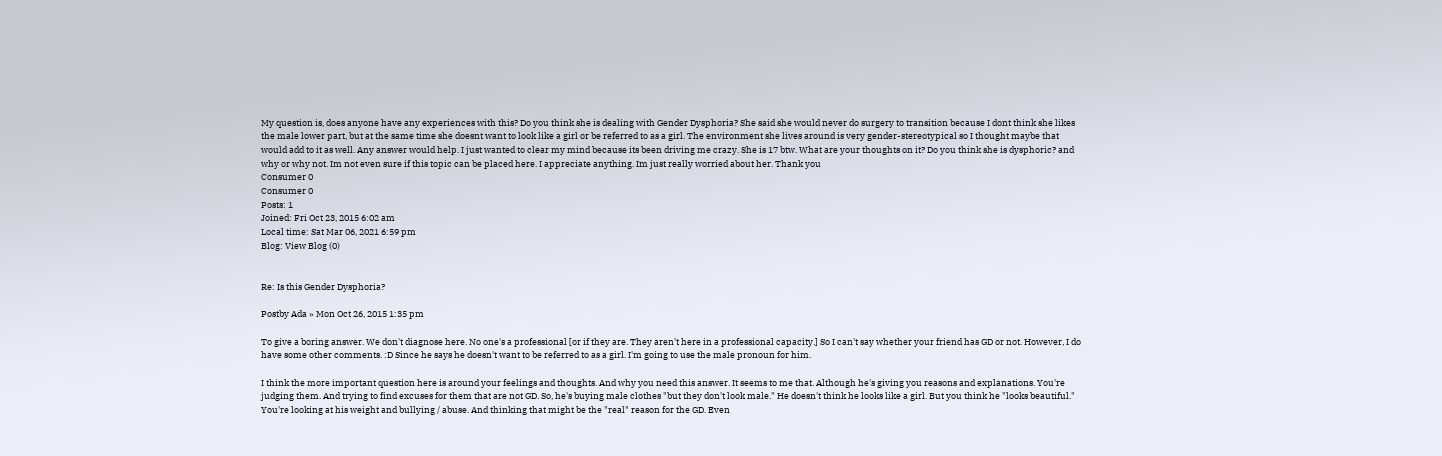My question is, does anyone have any experiences with this? Do you think she is dealing with Gender Dysphoria? She said she would never do surgery to transition because I dont think she likes the male lower part, but at the same time she doesnt want to look like a girl or be referred to as a girl. The environment she lives around is very gender-stereotypical so I thought maybe that would add to it as well. Any answer would help. I just wanted to clear my mind because its been driving me crazy. She is 17 btw. What are your thoughts on it? Do you think she is dysphoric? and why or why not. Im not even sure if this topic can be placed here. I appreciate anything. Im just really worried about her. Thank you
Consumer 0
Consumer 0
Posts: 1
Joined: Fri Oct 23, 2015 6:02 am
Local time: Sat Mar 06, 2021 6:59 pm
Blog: View Blog (0)


Re: Is this Gender Dysphoria?

Postby Ada » Mon Oct 26, 2015 1:35 pm

To give a boring answer. We don't diagnose here. No one's a professional [or if they are. They aren't here in a professional capacity.] So I can't say whether your friend has GD or not. However, I do have some other comments. :D Since he says he doesn't want to be referred to as a girl. I'm going to use the male pronoun for him.

I think the more important question here is around your feelings and thoughts. And why you need this answer. It seems to me that. Although he's giving you reasons and explanations. You're judging them. And trying to find excuses for them that are not GD. So, he's buying male clothes "but they don't look male." He doesn't think he looks like a girl. But you think he "looks beautiful." You're looking at his weight and bullying / abuse. And thinking that might be the "real" reason for the GD. Even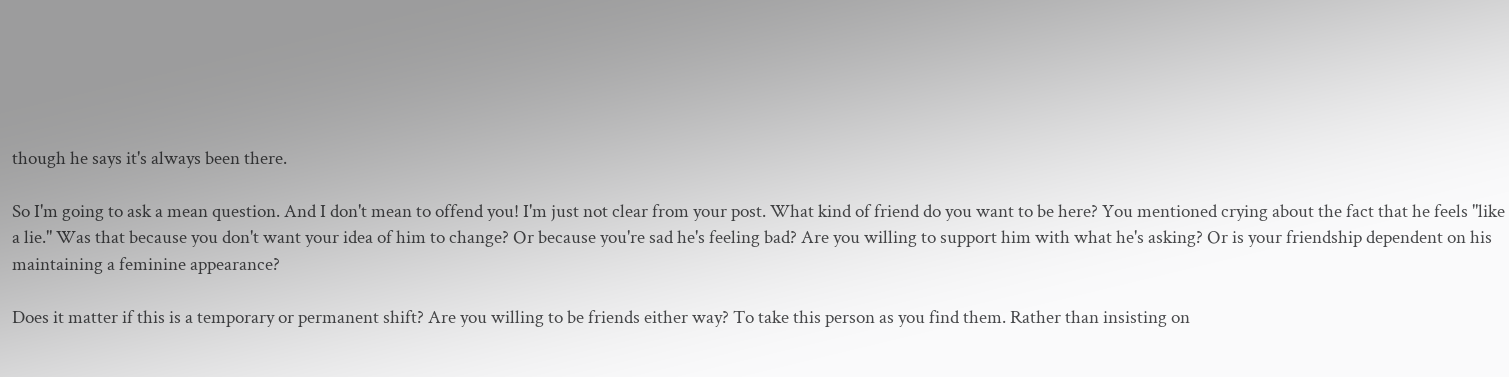though he says it's always been there.

So I'm going to ask a mean question. And I don't mean to offend you! I'm just not clear from your post. What kind of friend do you want to be here? You mentioned crying about the fact that he feels "like a lie." Was that because you don't want your idea of him to change? Or because you're sad he's feeling bad? Are you willing to support him with what he's asking? Or is your friendship dependent on his maintaining a feminine appearance?

Does it matter if this is a temporary or permanent shift? Are you willing to be friends either way? To take this person as you find them. Rather than insisting on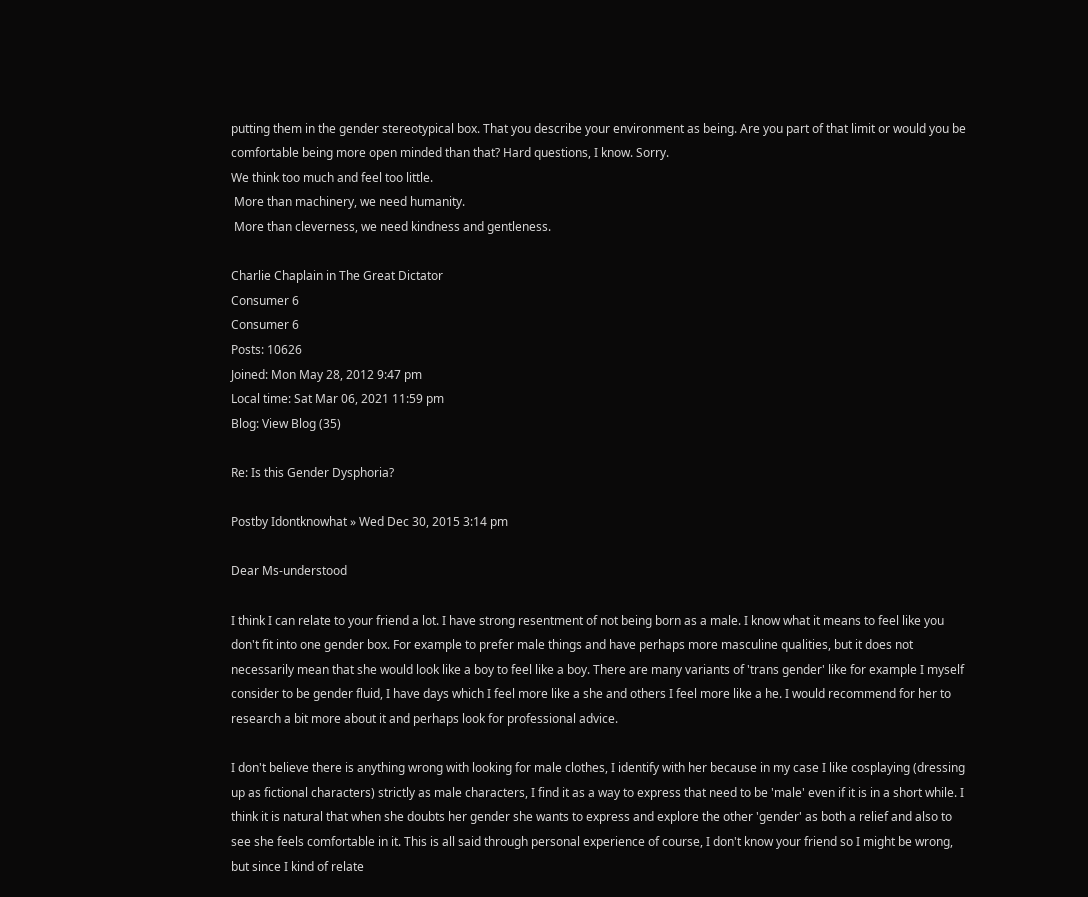putting them in the gender stereotypical box. That you describe your environment as being. Are you part of that limit or would you be comfortable being more open minded than that? Hard questions, I know. Sorry.
We think too much and feel too little.
 More than machinery, we need humanity.
 More than cleverness, we need kindness and gentleness.

Charlie Chaplain in The Great Dictator
Consumer 6
Consumer 6
Posts: 10626
Joined: Mon May 28, 2012 9:47 pm
Local time: Sat Mar 06, 2021 11:59 pm
Blog: View Blog (35)

Re: Is this Gender Dysphoria?

Postby Idontknowhat » Wed Dec 30, 2015 3:14 pm

Dear Ms-understood

I think I can relate to your friend a lot. I have strong resentment of not being born as a male. I know what it means to feel like you don't fit into one gender box. For example to prefer male things and have perhaps more masculine qualities, but it does not necessarily mean that she would look like a boy to feel like a boy. There are many variants of 'trans gender' like for example I myself consider to be gender fluid, I have days which I feel more like a she and others I feel more like a he. I would recommend for her to research a bit more about it and perhaps look for professional advice.

I don't believe there is anything wrong with looking for male clothes, I identify with her because in my case I like cosplaying (dressing up as fictional characters) strictly as male characters, I find it as a way to express that need to be 'male' even if it is in a short while. I think it is natural that when she doubts her gender she wants to express and explore the other 'gender' as both a relief and also to see she feels comfortable in it. This is all said through personal experience of course, I don't know your friend so I might be wrong, but since I kind of relate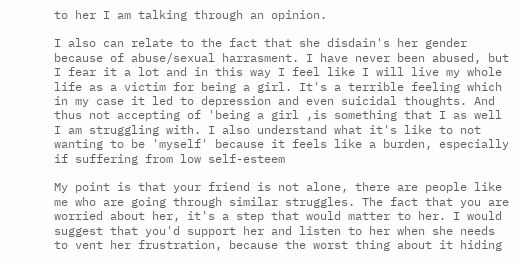to her I am talking through an opinion.

I also can relate to the fact that she disdain's her gender because of abuse/sexual harrasment. I have never been abused, but I fear it a lot and in this way I feel like I will live my whole life as a victim for being a girl. It's a terrible feeling which in my case it led to depression and even suicidal thoughts. And thus not accepting of 'being a girl ,is something that I as well I am struggling with. I also understand what it's like to not wanting to be 'myself' because it feels like a burden, especially if suffering from low self-esteem

My point is that your friend is not alone, there are people like me who are going through similar struggles. The fact that you are worried about her, it's a step that would matter to her. I would suggest that you'd support her and listen to her when she needs to vent her frustration, because the worst thing about it hiding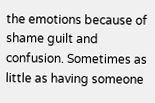the emotions because of shame guilt and confusion. Sometimes as little as having someone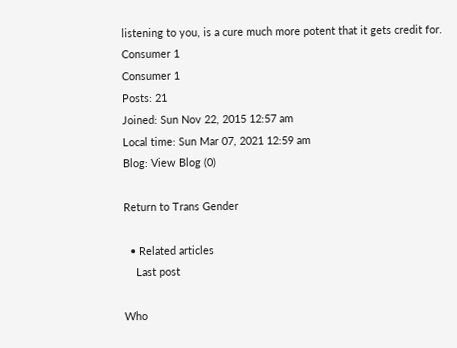listening to you, is a cure much more potent that it gets credit for.
Consumer 1
Consumer 1
Posts: 21
Joined: Sun Nov 22, 2015 12:57 am
Local time: Sun Mar 07, 2021 12:59 am
Blog: View Blog (0)

Return to Trans Gender

  • Related articles
    Last post

Who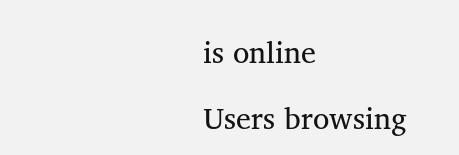is online

Users browsing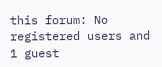this forum: No registered users and 1 guest